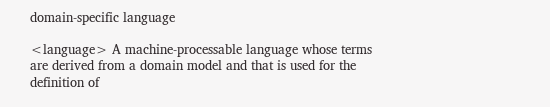domain-specific language

<language> A machine-processable language whose terms are derived from a domain model and that is used for the definition of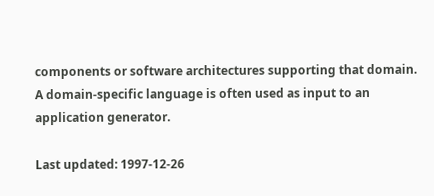components or software architectures supporting that domain. A domain-specific language is often used as input to an application generator.

Last updated: 1997-12-26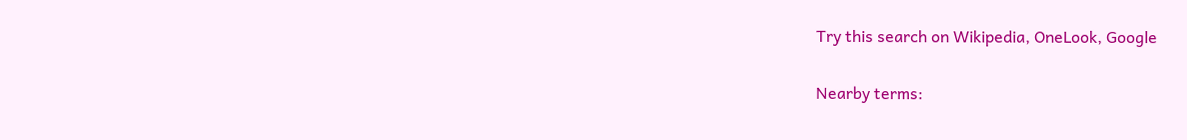Try this search on Wikipedia, OneLook, Google

Nearby terms: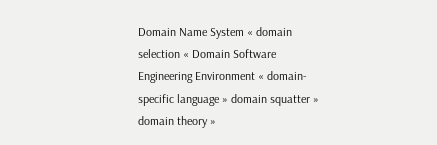Domain Name System « domain selection « Domain Software Engineering Environment « domain-specific language » domain squatter » domain theory »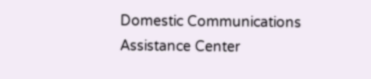Domestic Communications Assistance Center